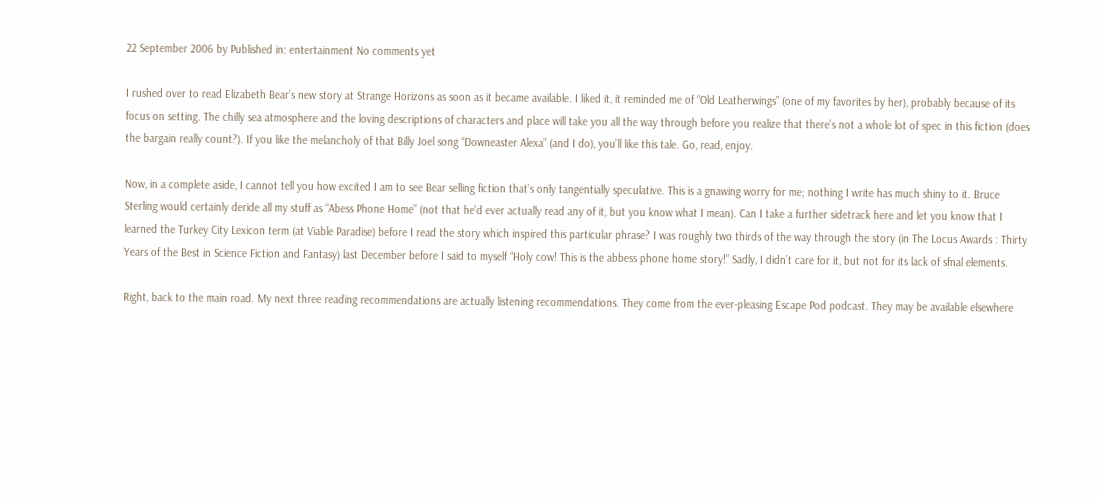22 September 2006 by Published in: entertainment No comments yet

I rushed over to read Elizabeth Bear’s new story at Strange Horizons as soon as it became available. I liked it, it reminded me of “Old Leatherwings” (one of my favorites by her), probably because of its focus on setting. The chilly sea atmosphere and the loving descriptions of characters and place will take you all the way through before you realize that there’s not a whole lot of spec in this fiction (does the bargain really count?). If you like the melancholy of that Billy Joel song “Downeaster Alexa” (and I do), you’ll like this tale. Go, read, enjoy.

Now, in a complete aside, I cannot tell you how excited I am to see Bear selling fiction that’s only tangentially speculative. This is a gnawing worry for me; nothing I write has much shiny to it. Bruce Sterling would certainly deride all my stuff as “Abess Phone Home” (not that he’d ever actually read any of it, but you know what I mean). Can I take a further sidetrack here and let you know that I learned the Turkey City Lexicon term (at Viable Paradise) before I read the story which inspired this particular phrase? I was roughly two thirds of the way through the story (in The Locus Awards : Thirty Years of the Best in Science Fiction and Fantasy) last December before I said to myself “Holy cow! This is the abbess phone home story!” Sadly, I didn’t care for it, but not for its lack of sfnal elements.

Right, back to the main road. My next three reading recommendations are actually listening recommendations. They come from the ever-pleasing Escape Pod podcast. They may be available elsewhere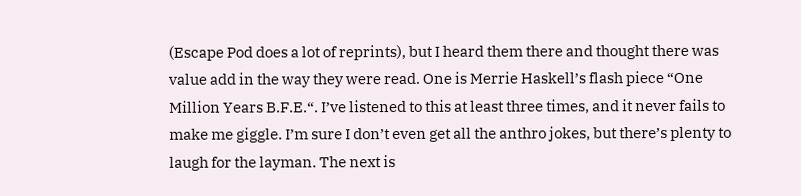(Escape Pod does a lot of reprints), but I heard them there and thought there was value add in the way they were read. One is Merrie Haskell’s flash piece “One Million Years B.F.E.“. I’ve listened to this at least three times, and it never fails to make me giggle. I’m sure I don’t even get all the anthro jokes, but there’s plenty to laugh for the layman. The next is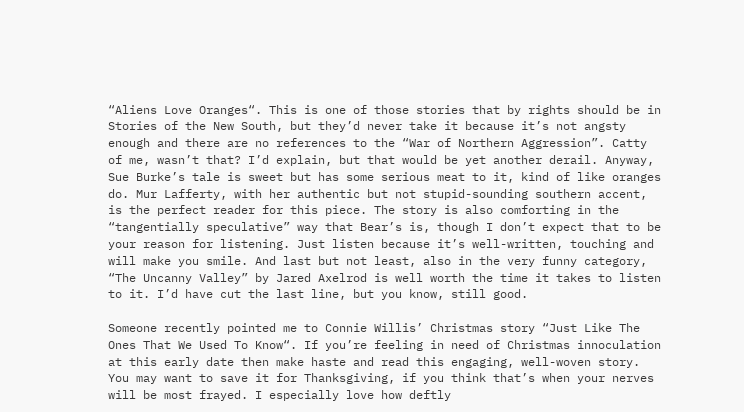“Aliens Love Oranges“. This is one of those stories that by rights should be in Stories of the New South, but they’d never take it because it’s not angsty enough and there are no references to the “War of Northern Aggression”. Catty of me, wasn’t that? I’d explain, but that would be yet another derail. Anyway, Sue Burke’s tale is sweet but has some serious meat to it, kind of like oranges do. Mur Lafferty, with her authentic but not stupid-sounding southern accent, is the perfect reader for this piece. The story is also comforting in the “tangentially speculative” way that Bear’s is, though I don’t expect that to be your reason for listening. Just listen because it’s well-written, touching and will make you smile. And last but not least, also in the very funny category, “The Uncanny Valley” by Jared Axelrod is well worth the time it takes to listen to it. I’d have cut the last line, but you know, still good.

Someone recently pointed me to Connie Willis’ Christmas story “Just Like The Ones That We Used To Know“. If you’re feeling in need of Christmas innoculation at this early date then make haste and read this engaging, well-woven story. You may want to save it for Thanksgiving, if you think that’s when your nerves will be most frayed. I especially love how deftly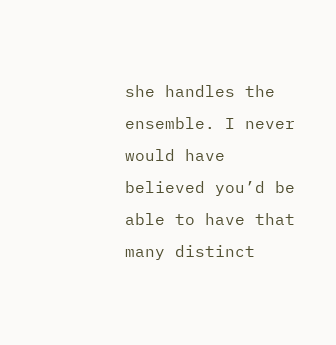she handles the ensemble. I never would have believed you’d be able to have that many distinct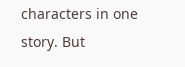characters in one story. But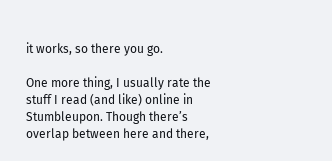it works, so there you go.

One more thing, I usually rate the stuff I read (and like) online in Stumbleupon. Though there’s overlap between here and there,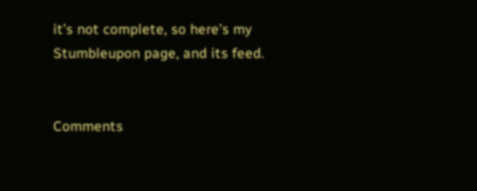it’s not complete, so here’s my Stumbleupon page, and its feed.


Comments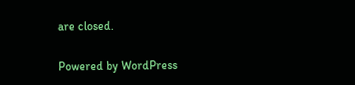are closed.

Powered by WordPress